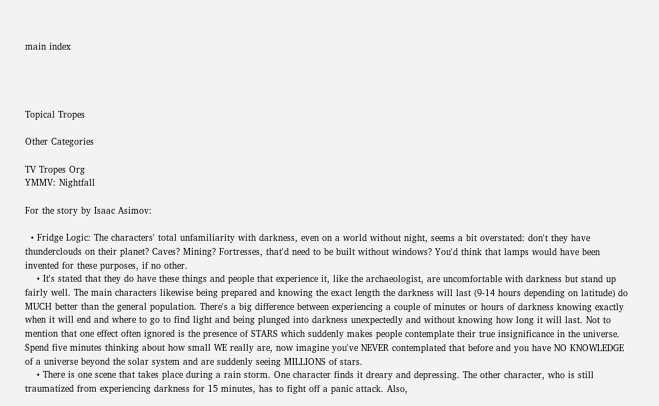main index




Topical Tropes

Other Categories

TV Tropes Org
YMMV: Nightfall

For the story by Isaac Asimov:

  • Fridge Logic: The characters' total unfamiliarity with darkness, even on a world without night, seems a bit overstated: don't they have thunderclouds on their planet? Caves? Mining? Fortresses, that'd need to be built without windows? You'd think that lamps would have been invented for these purposes, if no other.
    • It's stated that they do have these things and people that experience it, like the archaeologist, are uncomfortable with darkness but stand up fairly well. The main characters likewise being prepared and knowing the exact length the darkness will last (9-14 hours depending on latitude) do MUCH better than the general population. There's a big difference between experiencing a couple of minutes or hours of darkness knowing exactly when it will end and where to go to find light and being plunged into darkness unexpectedly and without knowing how long it will last. Not to mention that one effect often ignored is the presence of STARS which suddenly makes people contemplate their true insignificance in the universe. Spend five minutes thinking about how small WE really are, now imagine you've NEVER contemplated that before and you have NO KNOWLEDGE of a universe beyond the solar system and are suddenly seeing MILLIONS of stars.
    • There is one scene that takes place during a rain storm. One character finds it dreary and depressing. The other character, who is still traumatized from experiencing darkness for 15 minutes, has to fight off a panic attack. Also,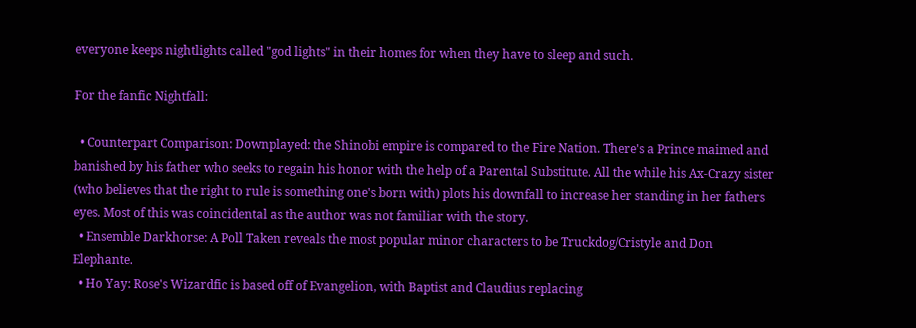everyone keeps nightlights called "god lights" in their homes for when they have to sleep and such.

For the fanfic Nightfall:

  • Counterpart Comparison: Downplayed: the Shinobi empire is compared to the Fire Nation. There's a Prince maimed and banished by his father who seeks to regain his honor with the help of a Parental Substitute. All the while his Ax-Crazy sister (who believes that the right to rule is something one's born with) plots his downfall to increase her standing in her fathers eyes. Most of this was coincidental as the author was not familiar with the story.
  • Ensemble Darkhorse: A Poll Taken reveals the most popular minor characters to be Truckdog/Cristyle and Don Elephante.
  • Ho Yay: Rose's Wizardfic is based off of Evangelion, with Baptist and Claudius replacing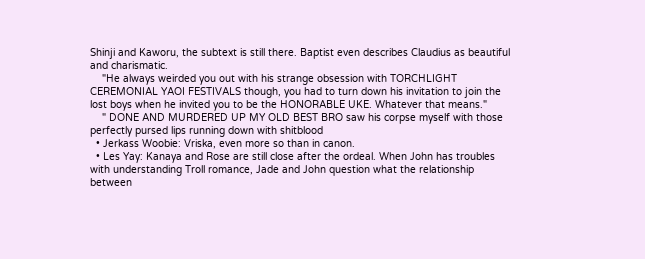Shinji and Kaworu, the subtext is still there. Baptist even describes Claudius as beautiful and charismatic.
    "He always weirded you out with his strange obsession with TORCHLIGHT CEREMONIAL YAOI FESTIVALS though, you had to turn down his invitation to join the lost boys when he invited you to be the HONORABLE UKE. Whatever that means."
    " DONE AND MURDERED UP MY OLD BEST BRO saw his corpse myself with those perfectly pursed lips running down with shitblood
  • Jerkass Woobie: Vriska, even more so than in canon.
  • Les Yay: Kanaya and Rose are still close after the ordeal. When John has troubles with understanding Troll romance, Jade and John question what the relationship between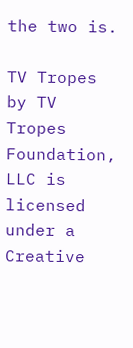the two is.

TV Tropes by TV Tropes Foundation, LLC is licensed under a Creative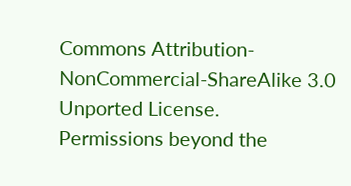Commons Attribution-NonCommercial-ShareAlike 3.0 Unported License.
Permissions beyond the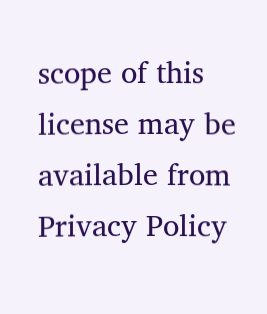scope of this license may be available from
Privacy Policy